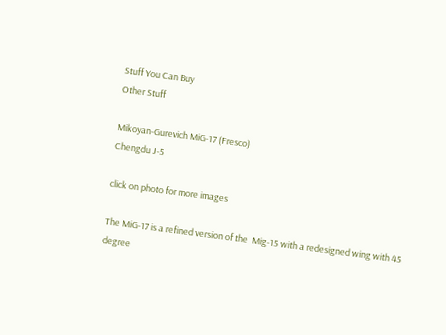Stuff You Can Buy
Other Stuff

Mikoyan-Gurevich MiG-17 (Fresco)
Chengdu J-5

click on photo for more images

The MiG-17 is a refined version of the  Mig-15 with a redesigned wing with 45 degree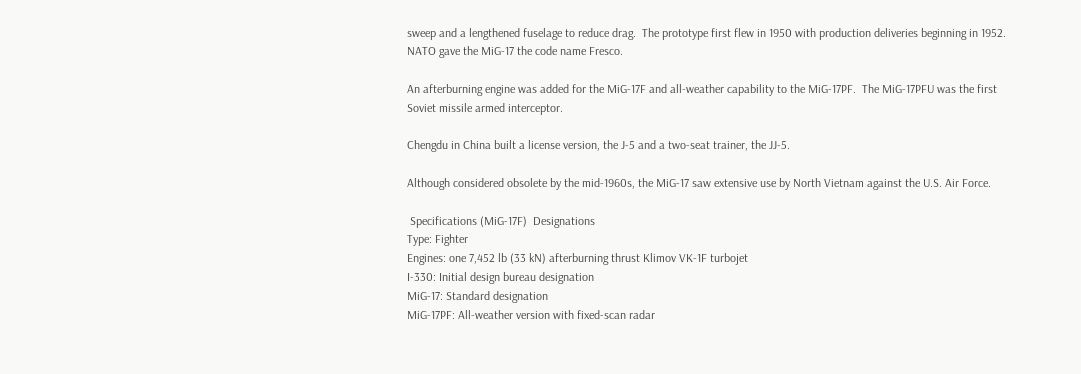sweep and a lengthened fuselage to reduce drag.  The prototype first flew in 1950 with production deliveries beginning in 1952.  NATO gave the MiG-17 the code name Fresco.

An afterburning engine was added for the MiG-17F and all-weather capability to the MiG-17PF.  The MiG-17PFU was the first Soviet missile armed interceptor.

Chengdu in China built a license version, the J-5 and a two-seat trainer, the JJ-5.

Although considered obsolete by the mid-1960s, the MiG-17 saw extensive use by North Vietnam against the U.S. Air Force.

 Specifications (MiG-17F)  Designations
Type: Fighter
Engines: one 7,452 lb (33 kN) afterburning thrust Klimov VK-1F turbojet
I-330: Initial design bureau designation
MiG-17: Standard designation
MiG-17PF: All-weather version with fixed-scan radar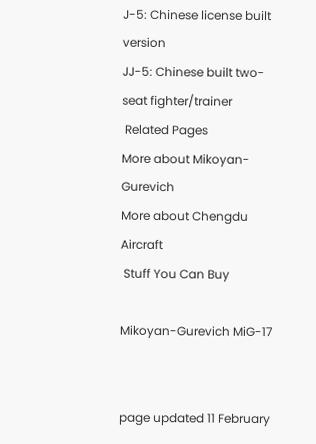J-5: Chinese license built version
JJ-5: Chinese built two-seat fighter/trainer
 Related Pages
More about Mikoyan-Gurevich
More about Chengdu Aircraft
 Stuff You Can Buy

Mikoyan-Gurevich MiG-17


page updated 11 February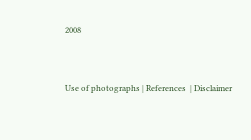2008



Use of photographs | References  | Disclaimer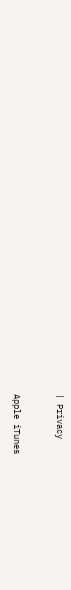| Privacy


Apple iTunes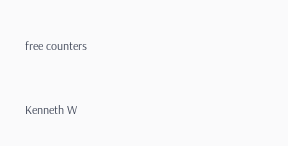free counters


Kenneth W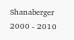Shanaberger 2000 - 2010